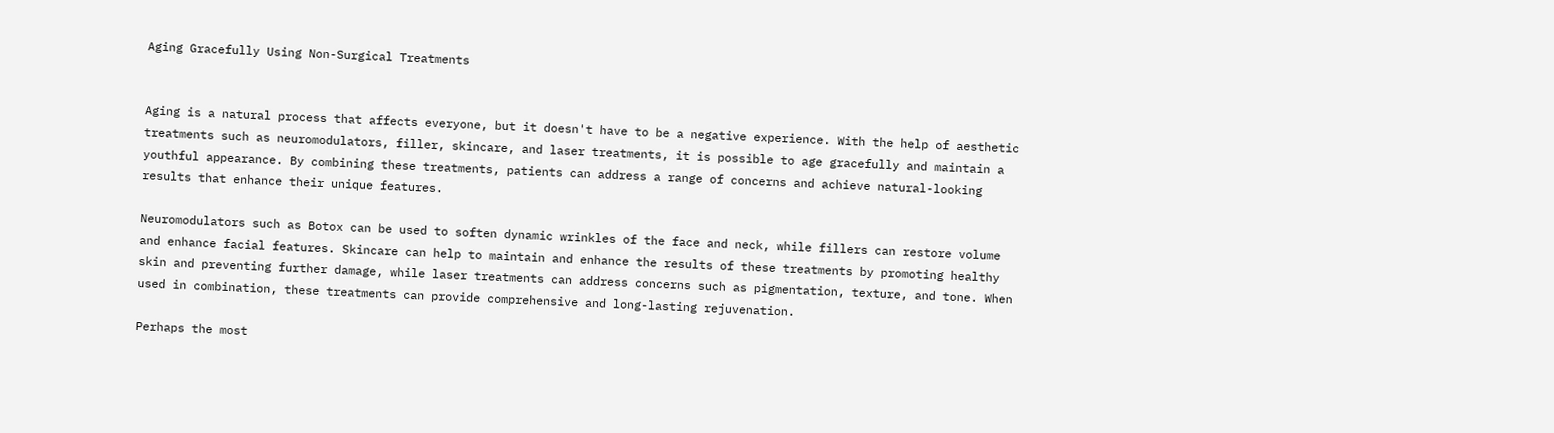Aging Gracefully Using Non-Surgical Treatments


Aging is a natural process that affects everyone, but it doesn't have to be a negative experience. With the help of aesthetic treatments such as neuromodulators, filler, skincare, and laser treatments, it is possible to age gracefully and maintain a youthful appearance. By combining these treatments, patients can address a range of concerns and achieve natural-looking results that enhance their unique features.

Neuromodulators such as Botox can be used to soften dynamic wrinkles of the face and neck, while fillers can restore volume and enhance facial features. Skincare can help to maintain and enhance the results of these treatments by promoting healthy skin and preventing further damage, while laser treatments can address concerns such as pigmentation, texture, and tone. When used in combination, these treatments can provide comprehensive and long-lasting rejuvenation.

Perhaps the most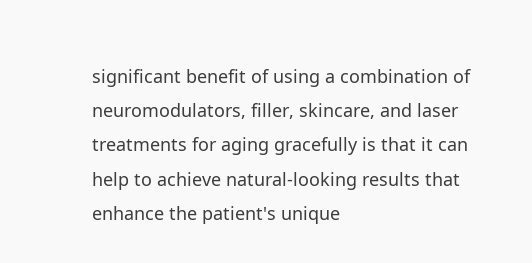significant benefit of using a combination of neuromodulators, filler, skincare, and laser treatments for aging gracefully is that it can help to achieve natural-looking results that enhance the patient's unique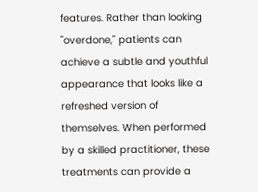features. Rather than looking "overdone," patients can achieve a subtle and youthful appearance that looks like a refreshed version of themselves. When performed by a skilled practitioner, these treatments can provide a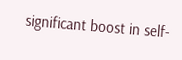significant boost in self-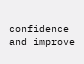confidence and improve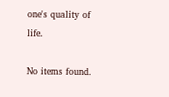one's quality of life.

No items found.